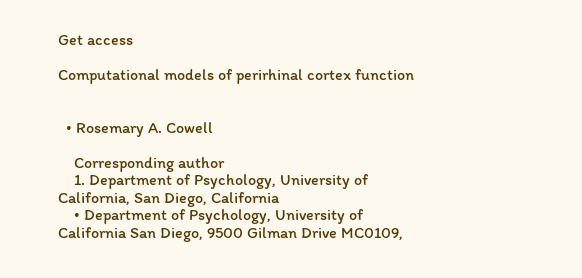Get access

Computational models of perirhinal cortex function


  • Rosemary A. Cowell

    Corresponding author
    1. Department of Psychology, University of California, San Diego, California
    • Department of Psychology, University of California San Diego, 9500 Gilman Drive MC0109,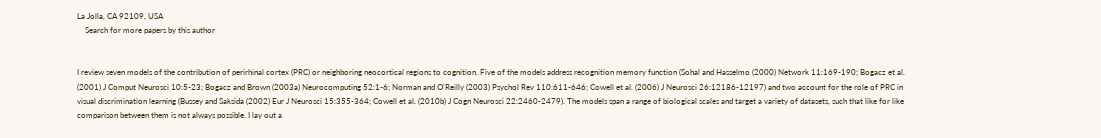La Jolla, CA 92109, USA
    Search for more papers by this author


I review seven models of the contribution of perirhinal cortex (PRC) or neighboring neocortical regions to cognition. Five of the models address recognition memory function (Sohal and Hasselmo (2000) Network 11:169-190; Bogacz et al. (2001) J Comput Neurosci 10:5-23; Bogacz and Brown (2003a) Neurocomputing 52:1-6; Norman and O'Reilly (2003) Psychol Rev 110:611-646; Cowell et al. (2006) J Neurosci 26:12186-12197) and two account for the role of PRC in visual discrimination learning (Bussey and Saksida (2002) Eur J Neurosci 15:355-364; Cowell et al. (2010b) J Cogn Neurosci 22:2460-2479). The models span a range of biological scales and target a variety of datasets, such that like for like comparison between them is not always possible. I lay out a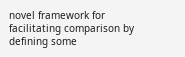novel framework for facilitating comparison by defining some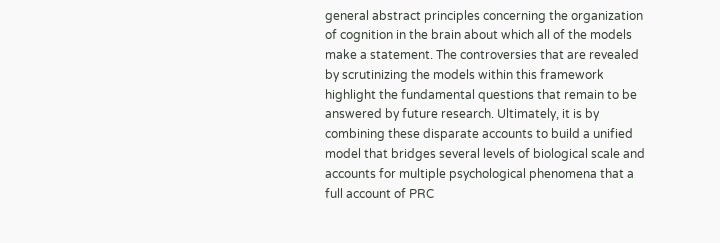general abstract principles concerning the organization of cognition in the brain about which all of the models make a statement. The controversies that are revealed by scrutinizing the models within this framework highlight the fundamental questions that remain to be answered by future research. Ultimately, it is by combining these disparate accounts to build a unified model that bridges several levels of biological scale and accounts for multiple psychological phenomena that a full account of PRC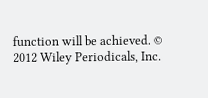function will be achieved. © 2012 Wiley Periodicals, Inc.